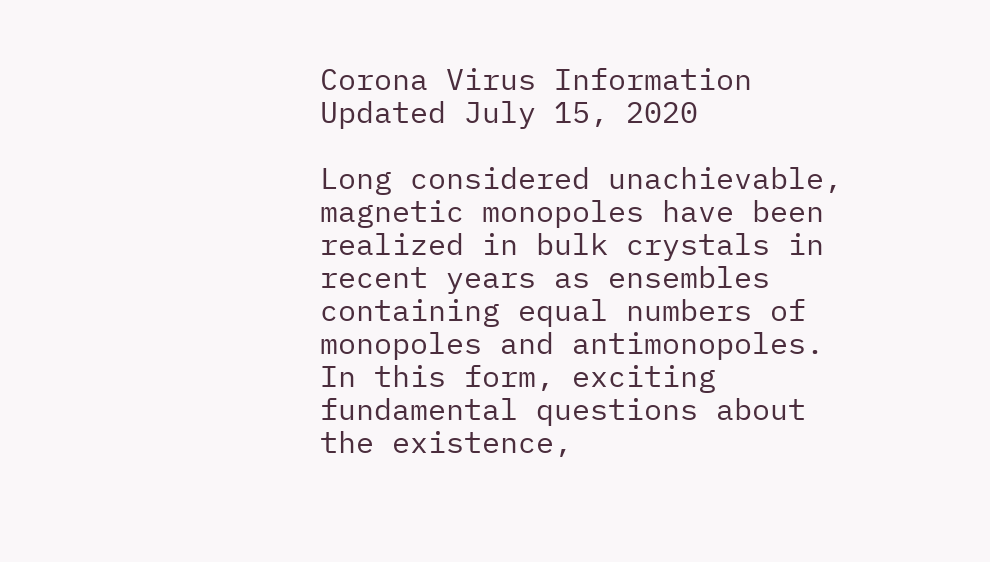Corona Virus Information Updated July 15, 2020

Long considered unachievable, magnetic monopoles have been realized in bulk crystals in recent years as ensembles containing equal numbers of monopoles and antimonopoles. In this form, exciting fundamental questions about the existence,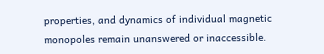properties, and dynamics of individual magnetic monopoles remain unanswered or inaccessible.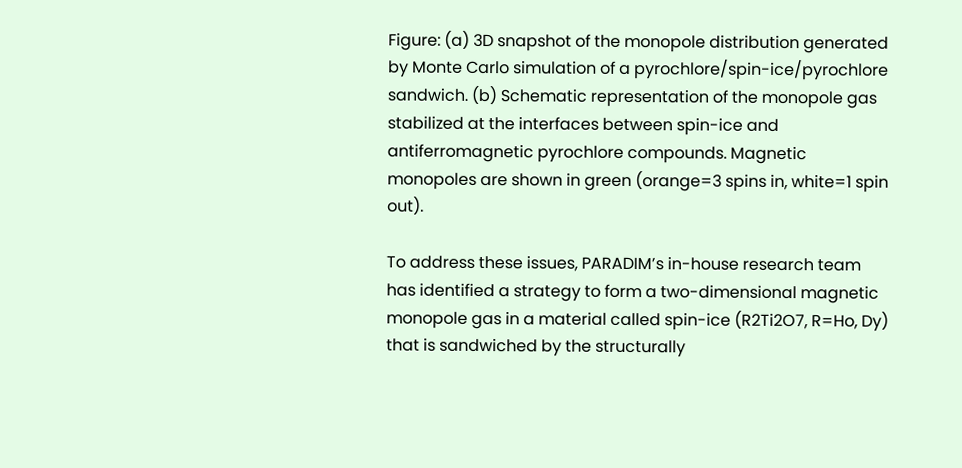Figure: (a) 3D snapshot of the monopole distribution generated by Monte Carlo simulation of a pyrochlore/spin-ice/pyrochlore sandwich. (b) Schematic representation of the monopole gas stabilized at the interfaces between spin-ice and antiferromagnetic pyrochlore compounds. Magnetic monopoles are shown in green (orange=3 spins in, white=1 spin out).

To address these issues, PARADIM’s in-house research team has identified a strategy to form a two-dimensional magnetic monopole gas in a material called spin-ice (R2Ti2O7, R=Ho, Dy) that is sandwiched by the structurally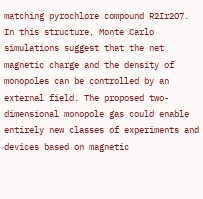matching pyrochlore compound R2Ir2O7. In this structure, Monte Carlo simulations suggest that the net magnetic charge and the density of monopoles can be controlled by an external field. The proposed two-dimensional monopole gas could enable entirely new classes of experiments and devices based on magnetic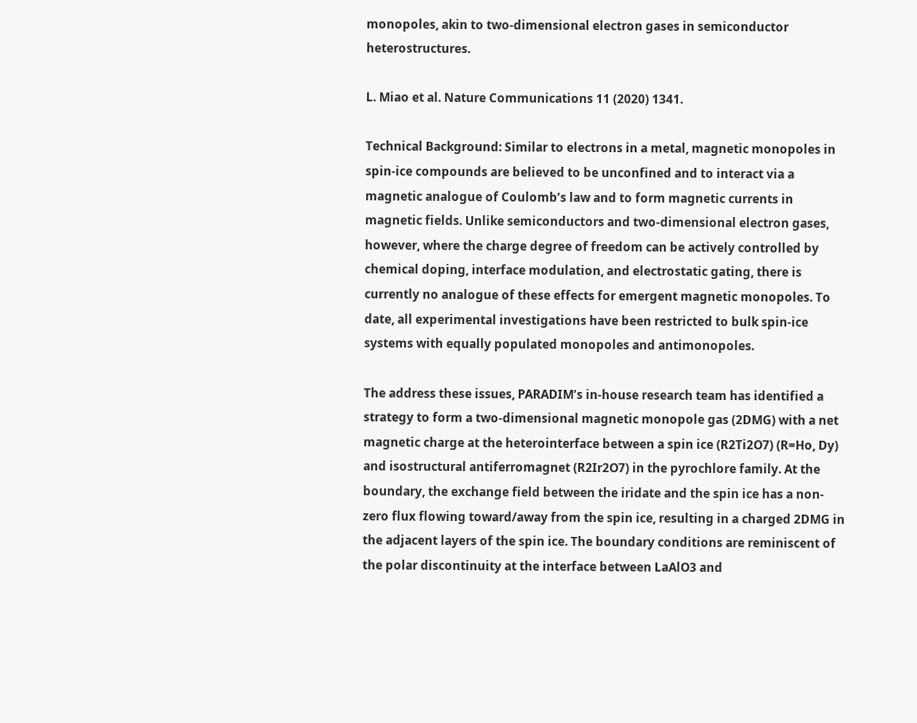monopoles, akin to two-dimensional electron gases in semiconductor heterostructures.

L. Miao et al. Nature Communications 11 (2020) 1341.

Technical Background: Similar to electrons in a metal, magnetic monopoles in spin-ice compounds are believed to be unconfined and to interact via a magnetic analogue of Coulomb’s law and to form magnetic currents in magnetic fields. Unlike semiconductors and two-dimensional electron gases, however, where the charge degree of freedom can be actively controlled by chemical doping, interface modulation, and electrostatic gating, there is currently no analogue of these effects for emergent magnetic monopoles. To date, all experimental investigations have been restricted to bulk spin-ice systems with equally populated monopoles and antimonopoles.

The address these issues, PARADIM’s in-house research team has identified a strategy to form a two-dimensional magnetic monopole gas (2DMG) with a net magnetic charge at the heterointerface between a spin ice (R2Ti2O7) (R=Ho, Dy) and isostructural antiferromagnet (R2Ir2O7) in the pyrochlore family. At the boundary, the exchange field between the iridate and the spin ice has a non-zero flux flowing toward/away from the spin ice, resulting in a charged 2DMG in the adjacent layers of the spin ice. The boundary conditions are reminiscent of the polar discontinuity at the interface between LaAlO3 and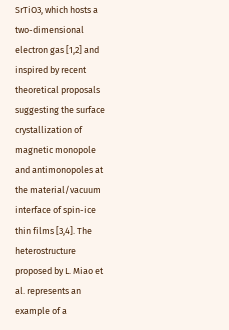SrTiO3, which hosts a two-dimensional electron gas [1,2] and inspired by recent theoretical proposals suggesting the surface crystallization of magnetic monopole and antimonopoles at the material/vacuum interface of spin-ice thin films [3,4]. The heterostructure proposed by L. Miao et al. represents an example of a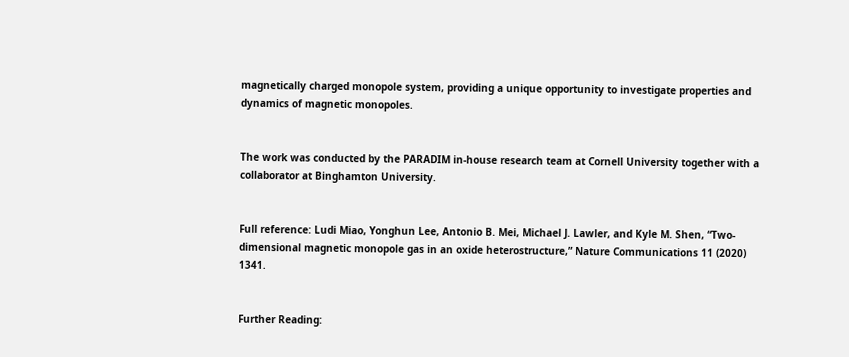magnetically charged monopole system, providing a unique opportunity to investigate properties and dynamics of magnetic monopoles.


The work was conducted by the PARADIM in-house research team at Cornell University together with a collaborator at Binghamton University.


Full reference: Ludi Miao, Yonghun Lee, Antonio B. Mei, Michael J. Lawler, and Kyle M. Shen, “Two-dimensional magnetic monopole gas in an oxide heterostructure,” Nature Communications 11 (2020) 1341.


Further Reading: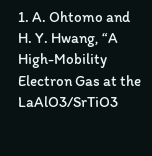1. A. Ohtomo and H. Y. Hwang, “A High-Mobility Electron Gas at the LaAlO3/SrTiO3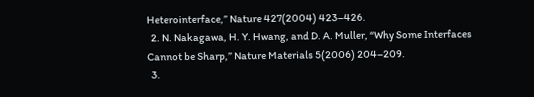Heterointerface,” Nature 427(2004) 423–426.
  2. N. Nakagawa, H. Y. Hwang, and D. A. Muller, “Why Some Interfaces Cannot be Sharp,” Nature Materials 5(2006) 204–209.
  3.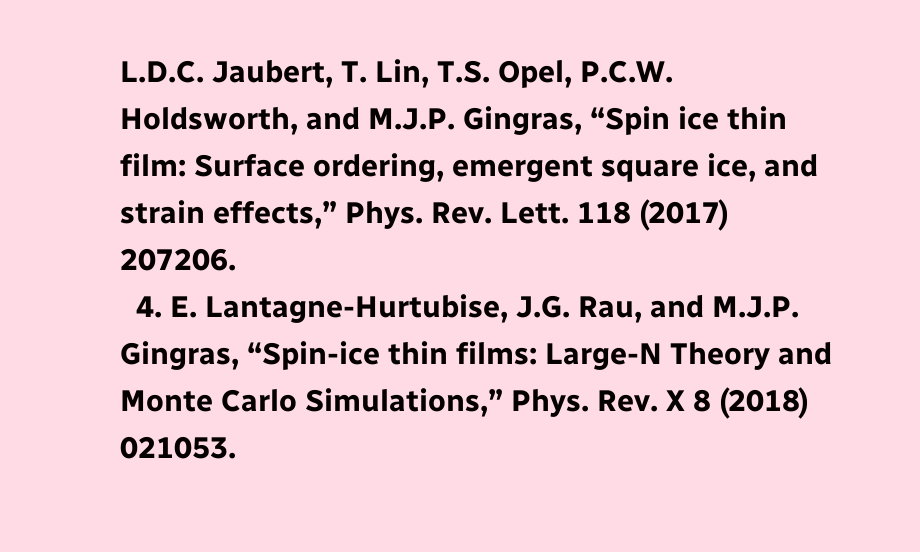L.D.C. Jaubert, T. Lin, T.S. Opel, P.C.W. Holdsworth, and M.J.P. Gingras, “Spin ice thin film: Surface ordering, emergent square ice, and strain effects,” Phys. Rev. Lett. 118 (2017) 207206.
  4. E. Lantagne-Hurtubise, J.G. Rau, and M.J.P. Gingras, “Spin-ice thin films: Large-N Theory and Monte Carlo Simulations,” Phys. Rev. X 8 (2018) 021053.